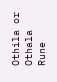Othila or Othala Rune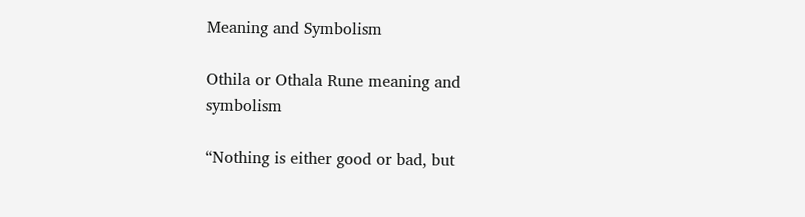Meaning and Symbolism

Othila or Othala Rune meaning and symbolism

“Nothing is either good or bad, but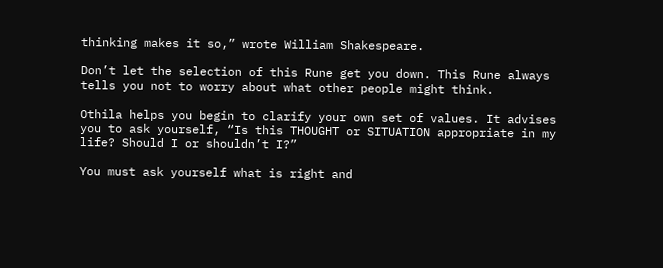thinking makes it so,” wrote William Shakespeare.

Don’t let the selection of this Rune get you down. This Rune always tells you not to worry about what other people might think.

Othila helps you begin to clarify your own set of values. It advises you to ask yourself, “Is this THOUGHT or SITUATION appropriate in my life? Should I or shouldn’t I?”

You must ask yourself what is right and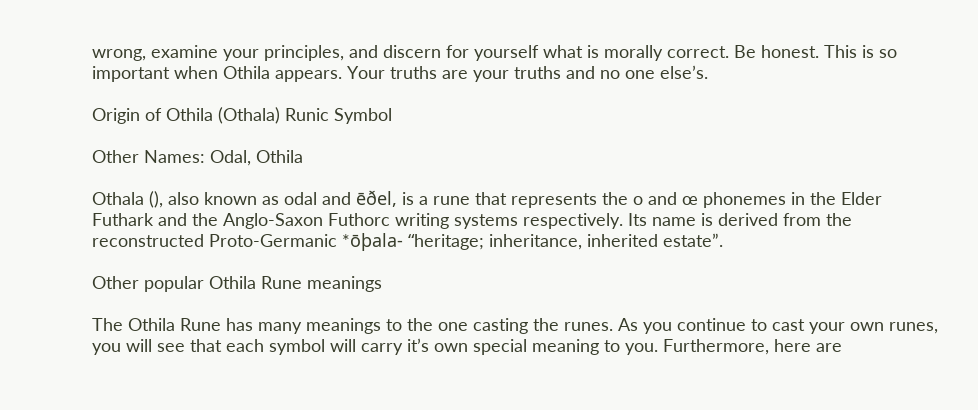wrong, examine your principles, and discern for yourself what is morally correct. Be honest. This is so important when Othila appears. Your truths are your truths and no one else’s.

Origin of Othila (Othala) Runic Symbol

Other Names: Odal, Othila

Othala (), also known as odal and ēðel, is a rune that represents the o and œ phonemes in the Elder Futhark and the Anglo-Saxon Futhorc writing systems respectively. Its name is derived from the reconstructed Proto-Germanic *ōþala- “heritage; inheritance, inherited estate”.

Other popular Othila Rune meanings

The Othila Rune has many meanings to the one casting the runes. As you continue to cast your own runes, you will see that each symbol will carry it’s own special meaning to you. Furthermore, here are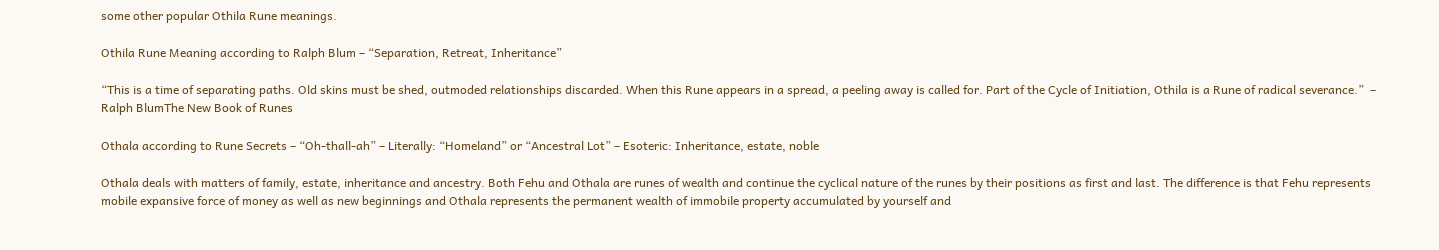some other popular Othila Rune meanings.

Othila Rune Meaning according to Ralph Blum – “Separation, Retreat, Inheritance”

“This is a time of separating paths. Old skins must be shed, outmoded relationships discarded. When this Rune appears in a spread, a peeling away is called for. Part of the Cycle of Initiation, Othila is a Rune of radical severance.”  – Ralph BlumThe New Book of Runes

Othala according to Rune Secrets – “Oh-thall-ah” – Literally: “Homeland” or “Ancestral Lot” – Esoteric: Inheritance, estate, noble

Othala deals with matters of family, estate, inheritance and ancestry. Both Fehu and Othala are runes of wealth and continue the cyclical nature of the runes by their positions as first and last. The difference is that Fehu represents mobile expansive force of money as well as new beginnings and Othala represents the permanent wealth of immobile property accumulated by yourself and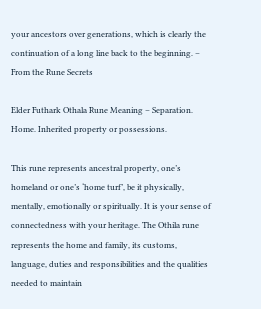your ancestors over generations, which is clearly the continuation of a long line back to the beginning. – From the Rune Secrets

Elder Futhark Othala Rune Meaning – Separation. Home. Inherited property or possessions.

This rune represents ancestral property, one’s homeland or one’s ‘home turf’, be it physically, mentally, emotionally or spiritually. It is your sense of connectedness with your heritage. The Othila rune represents the home and family, its customs, language, duties and responsibilities and the qualities needed to maintain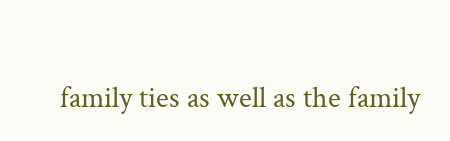family ties as well as the family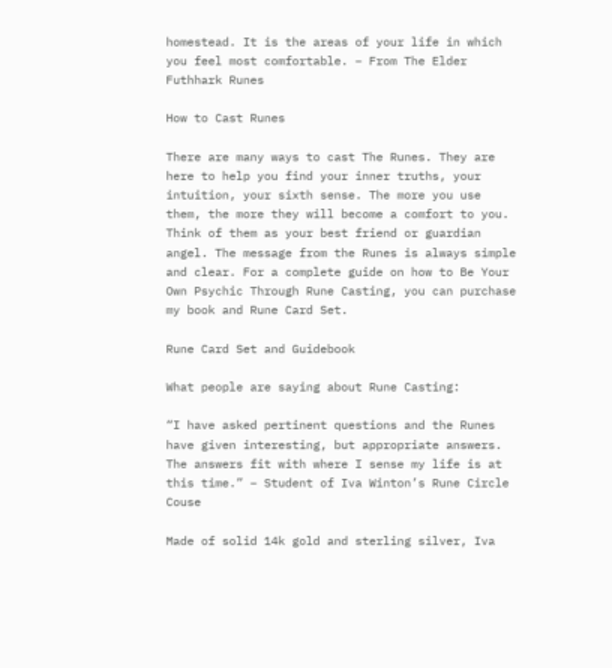homestead. It is the areas of your life in which you feel most comfortable. – From The Elder Futhhark Runes

How to Cast Runes

There are many ways to cast The Runes. They are here to help you find your inner truths, your intuition, your sixth sense. The more you use them, the more they will become a comfort to you. Think of them as your best friend or guardian angel. The message from the Runes is always simple and clear. For a complete guide on how to Be Your Own Psychic Through Rune Casting, you can purchase my book and Rune Card Set.

Rune Card Set and Guidebook

What people are saying about Rune Casting:

“I have asked pertinent questions and the Runes have given interesting, but appropriate answers. The answers fit with where I sense my life is at this time.” – Student of Iva Winton’s Rune Circle Couse

Made of solid 14k gold and sterling silver, Iva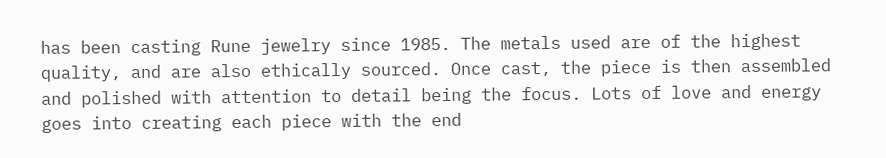has been casting Rune jewelry since 1985. The metals used are of the highest quality, and are also ethically sourced. Once cast, the piece is then assembled and polished with attention to detail being the focus. Lots of love and energy goes into creating each piece with the end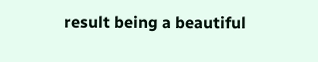result being a beautiful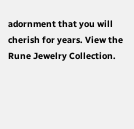adornment that you will cherish for years. View the Rune Jewelry Collection.